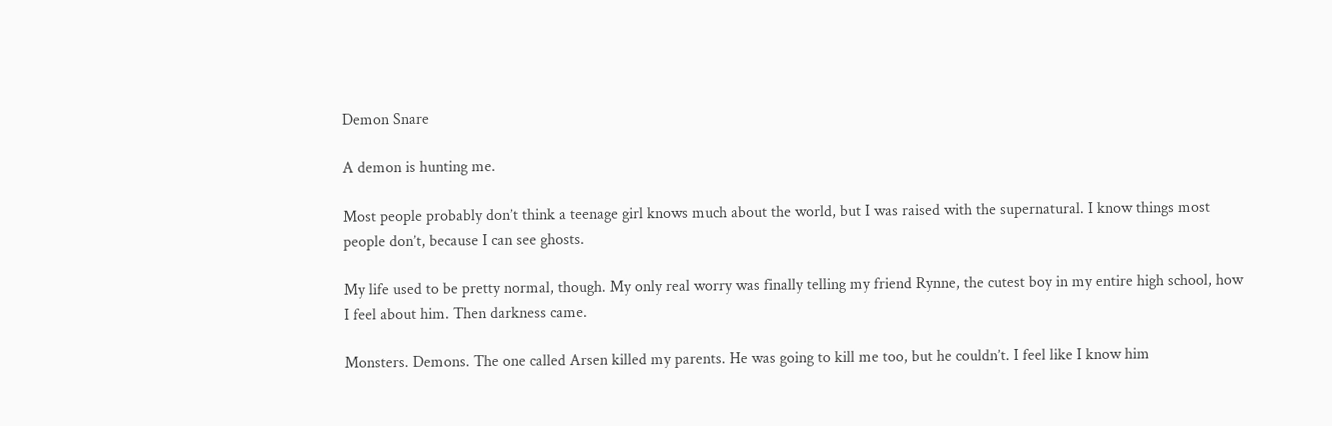Demon Snare

A demon is hunting me.

Most people probably don’t think a teenage girl knows much about the world, but I was raised with the supernatural. I know things most people don’t, because I can see ghosts.

My life used to be pretty normal, though. My only real worry was finally telling my friend Rynne, the cutest boy in my entire high school, how I feel about him. Then darkness came.

Monsters. Demons. The one called Arsen killed my parents. He was going to kill me too, but he couldn’t. I feel like I know him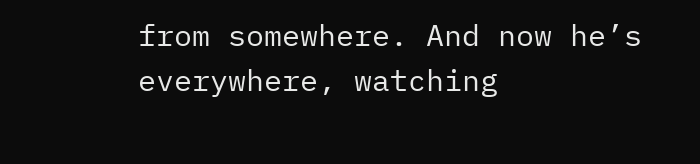from somewhere. And now he’s everywhere, watching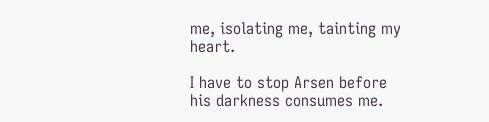me, isolating me, tainting my heart.

I have to stop Arsen before his darkness consumes me.